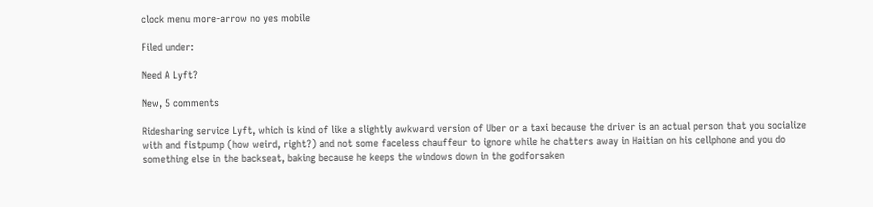clock menu more-arrow no yes mobile

Filed under:

Need A Lyft?

New, 5 comments

Ridesharing service Lyft, which is kind of like a slightly awkward version of Uber or a taxi because the driver is an actual person that you socialize with and fistpump (how weird, right?) and not some faceless chauffeur to ignore while he chatters away in Haitian on his cellphone and you do something else in the backseat, baking because he keeps the windows down in the godforsaken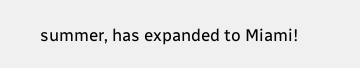summer, has expanded to Miami!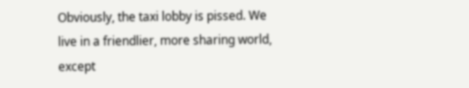Obviously, the taxi lobby is pissed. We live in a friendlier, more sharing world, except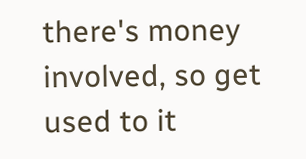there's money involved, so get used to it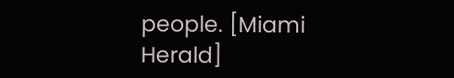people. [Miami Herald]